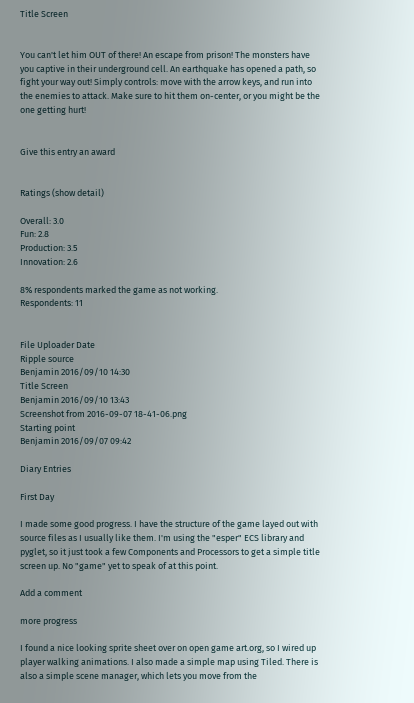Title Screen


You can't let him OUT of there! An escape from prison! The monsters have you captive in their underground cell. An earthquake has opened a path, so fight your way out! Simply controls: move with the arrow keys, and run into the enemies to attack. Make sure to hit them on-center, or you might be the one getting hurt!


Give this entry an award


Ratings (show detail)

Overall: 3.0
Fun: 2.8
Production: 3.5
Innovation: 2.6

8% respondents marked the game as not working.
Respondents: 11


File Uploader Date
Ripple source
Benjamin 2016/09/10 14:30
Title Screen
Benjamin 2016/09/10 13:43
Screenshot from 2016-09-07 18-41-06.png
Starting point
Benjamin 2016/09/07 09:42

Diary Entries

First Day

I made some good progress. I have the structure of the game layed out with source files as I usually like them. I'm using the "esper" ECS library and pyglet, so it just took a few Components and Processors to get a simple title screen up. No "game" yet to speak of at this point.

Add a comment

more progress

I found a nice looking sprite sheet over on open game art.org, so I wired up player walking animations. I also made a simple map using Tiled. There is also a simple scene manager, which lets you move from the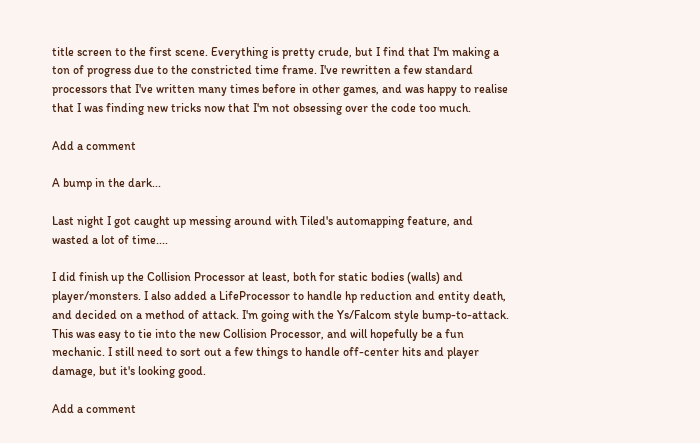title screen to the first scene. Everything is pretty crude, but I find that I'm making a ton of progress due to the constricted time frame. I've rewritten a few standard processors that I've written many times before in other games, and was happy to realise that I was finding new tricks now that I'm not obsessing over the code too much.

Add a comment

A bump in the dark...

Last night I got caught up messing around with Tiled's automapping feature, and wasted a lot of time....

I did finish up the Collision Processor at least, both for static bodies (walls) and player/monsters. I also added a LifeProcessor to handle hp reduction and entity death, and decided on a method of attack. I'm going with the Ys/Falcom style bump-to-attack. This was easy to tie into the new Collision Processor, and will hopefully be a fun mechanic. I still need to sort out a few things to handle off-center hits and player damage, but it's looking good.

Add a comment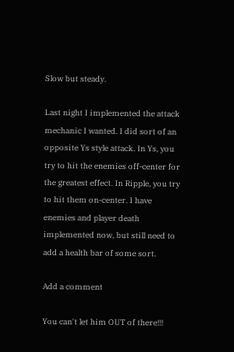Slow but steady.

Last night I implemented the attack mechanic I wanted. I did sort of an opposite Ys style attack. In Ys, you try to hit the enemies off-center for the greatest effect. In Ripple, you try to hit them on-center. I have enemies and player death implemented now, but still need to add a health bar of some sort.

Add a comment

You can't let him OUT of there!!!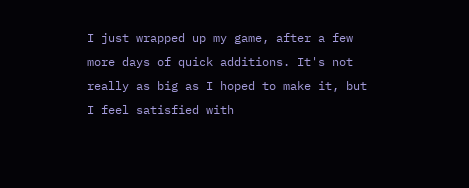I just wrapped up my game, after a few more days of quick additions. It's not really as big as I hoped to make it, but I feel satisfied with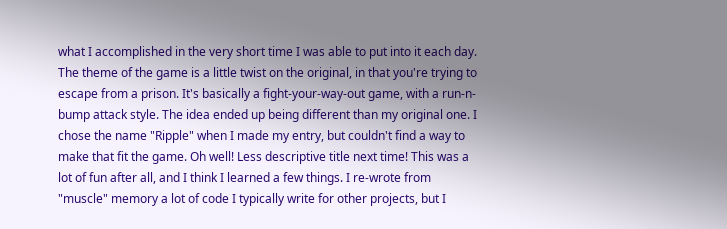what I accomplished in the very short time I was able to put into it each day. The theme of the game is a little twist on the original, in that you're trying to escape from a prison. It's basically a fight-your-way-out game, with a run-n-bump attack style. The idea ended up being different than my original one. I chose the name "Ripple" when I made my entry, but couldn't find a way to make that fit the game. Oh well! Less descriptive title next time! This was a lot of fun after all, and I think I learned a few things. I re-wrote from "muscle" memory a lot of code I typically write for other projects, but I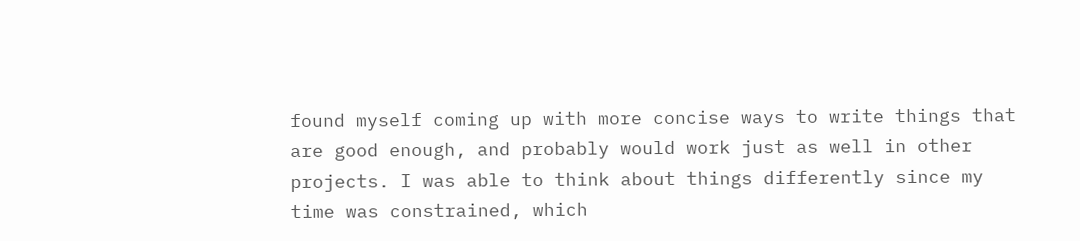found myself coming up with more concise ways to write things that are good enough, and probably would work just as well in other projects. I was able to think about things differently since my time was constrained, which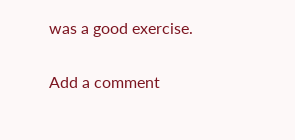was a good exercise.

Add a comment